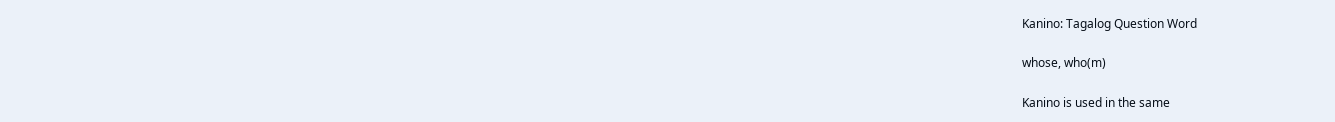Kanino: Tagalog Question Word

whose, who(m)

Kanino is used in the same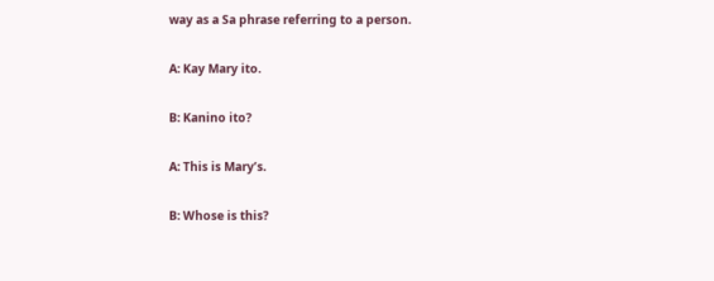way as a Sa phrase referring to a person.

A: Kay Mary ito.

B: Kanino ito?

A: This is Mary’s.

B: Whose is this?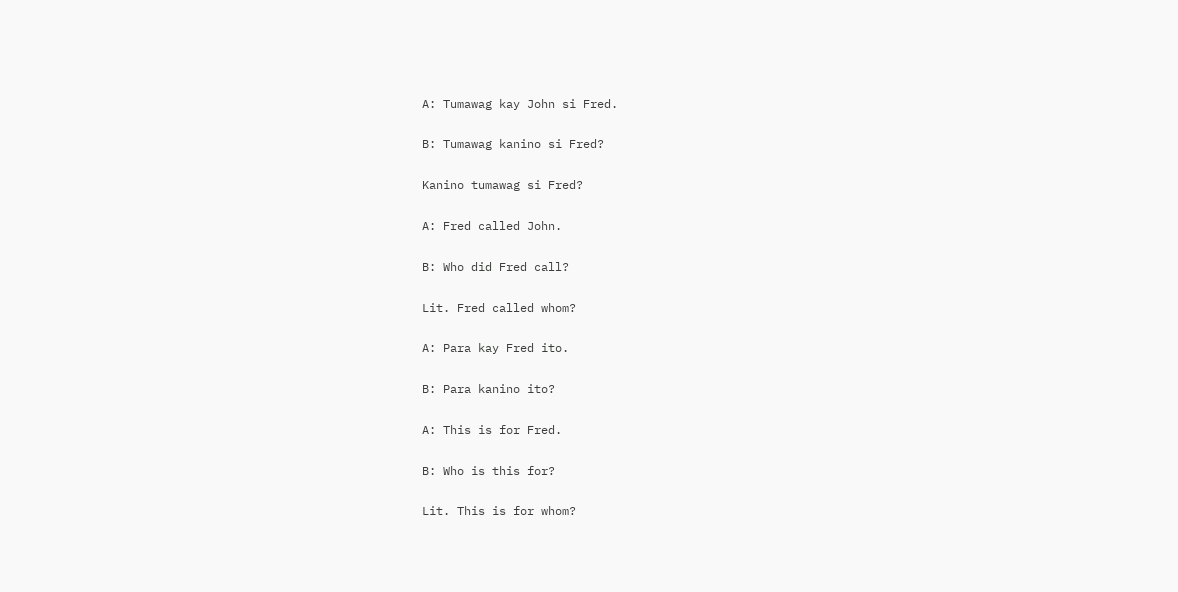A: Tumawag kay John si Fred.

B: Tumawag kanino si Fred?

Kanino tumawag si Fred?

A: Fred called John.

B: Who did Fred call?

Lit. Fred called whom?

A: Para kay Fred ito.

B: Para kanino ito?

A: This is for Fred.

B: Who is this for?

Lit. This is for whom?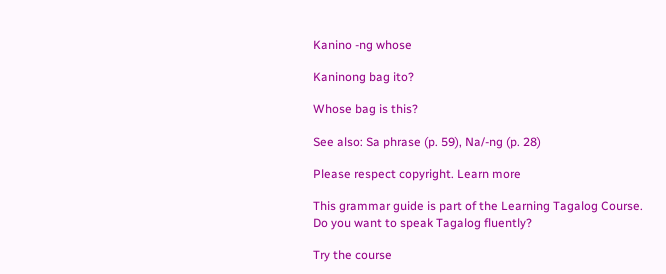Kanino -ng whose

Kaninong bag ito?

Whose bag is this?

See also: Sa phrase (p. 59), Na/-ng (p. 28)

Please respect copyright. Learn more

This grammar guide is part of the Learning Tagalog Course.
Do you want to speak Tagalog fluently?

Try the course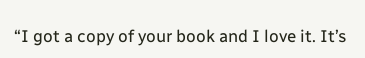“I got a copy of your book and I love it. It’s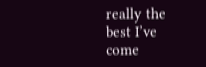really the best I’ve come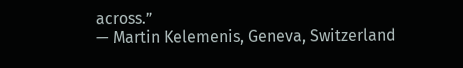across.”
— Martin Kelemenis, Geneva, Switzerland